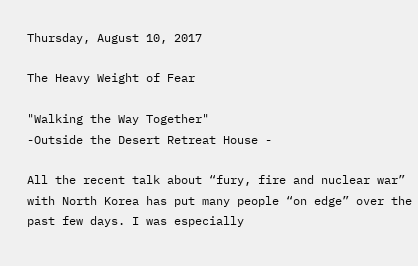Thursday, August 10, 2017

The Heavy Weight of Fear

"Walking the Way Together"
-Outside the Desert Retreat House -

All the recent talk about “fury, fire and nuclear war” with North Korea has put many people “on edge” over the past few days. I was especially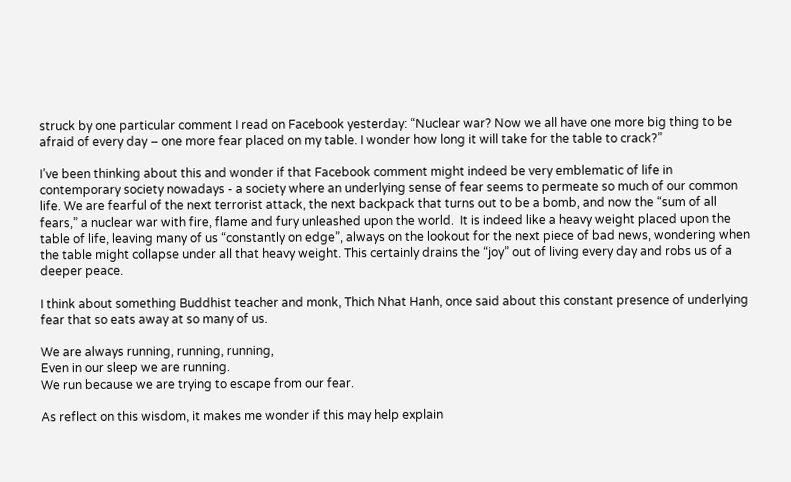struck by one particular comment I read on Facebook yesterday: “Nuclear war? Now we all have one more big thing to be afraid of every day – one more fear placed on my table. I wonder how long it will take for the table to crack?”

I’ve been thinking about this and wonder if that Facebook comment might indeed be very emblematic of life in contemporary society nowadays - a society where an underlying sense of fear seems to permeate so much of our common life. We are fearful of the next terrorist attack, the next backpack that turns out to be a bomb, and now the “sum of all fears,” a nuclear war with fire, flame and fury unleashed upon the world.  It is indeed like a heavy weight placed upon the table of life, leaving many of us “constantly on edge”, always on the lookout for the next piece of bad news, wondering when the table might collapse under all that heavy weight. This certainly drains the “joy” out of living every day and robs us of a deeper peace.

I think about something Buddhist teacher and monk, Thich Nhat Hanh, once said about this constant presence of underlying fear that so eats away at so many of us.

We are always running, running, running,
Even in our sleep we are running.
We run because we are trying to escape from our fear.

As reflect on this wisdom, it makes me wonder if this may help explain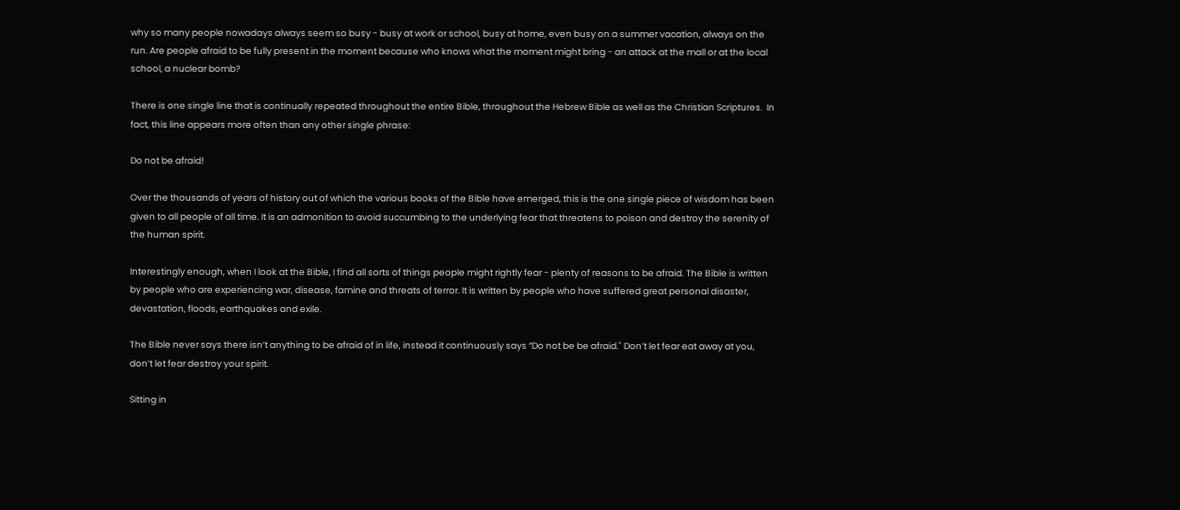why so many people nowadays always seem so busy - busy at work or school, busy at home, even busy on a summer vacation, always on the run. Are people afraid to be fully present in the moment because who knows what the moment might bring - an attack at the mall or at the local school, a nuclear bomb?

There is one single line that is continually repeated throughout the entire Bible, throughout the Hebrew Bible as well as the Christian Scriptures.  In fact, this line appears more often than any other single phrase:

Do not be afraid!

Over the thousands of years of history out of which the various books of the Bible have emerged, this is the one single piece of wisdom has been given to all people of all time. It is an admonition to avoid succumbing to the underlying fear that threatens to poison and destroy the serenity of the human spirit.

Interestingly enough, when I look at the Bible, I find all sorts of things people might rightly fear - plenty of reasons to be afraid. The Bible is written by people who are experiencing war, disease, famine and threats of terror. It is written by people who have suffered great personal disaster, devastation, floods, earthquakes and exile.

The Bible never says there isn’t anything to be afraid of in life, instead it continuously says “Do not be be afraid." Don’t let fear eat away at you, don’t let fear destroy your spirit.

Sitting in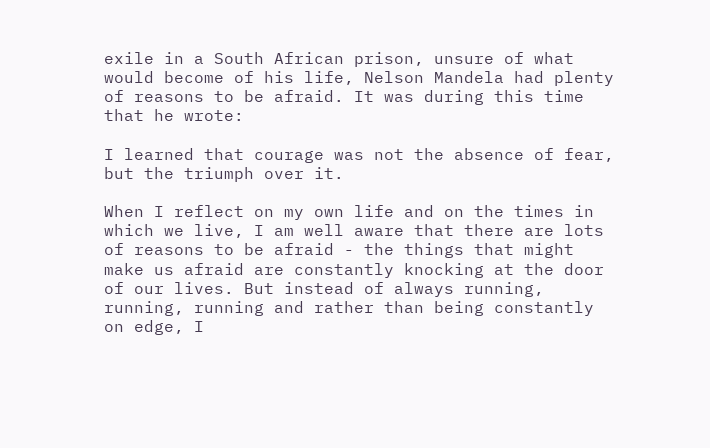exile in a South African prison, unsure of what would become of his life, Nelson Mandela had plenty of reasons to be afraid. It was during this time that he wrote:

I learned that courage was not the absence of fear,
but the triumph over it.

When I reflect on my own life and on the times in which we live, I am well aware that there are lots of reasons to be afraid - the things that might make us afraid are constantly knocking at the door of our lives. But instead of always running, running, running and rather than being constantly on edge, I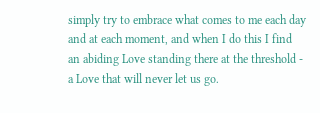simply try to embrace what comes to me each day and at each moment, and when I do this I find an abiding Love standing there at the threshold - a Love that will never let us go.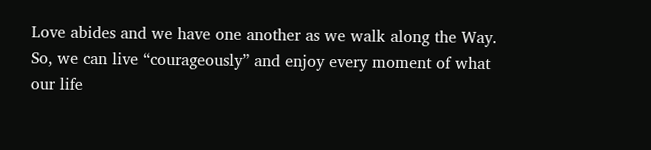Love abides and we have one another as we walk along the Way. So, we can live “courageously” and enjoy every moment of what our life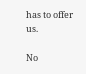has to offer us.

No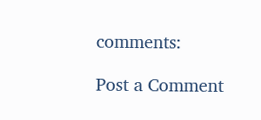comments:

Post a Comment